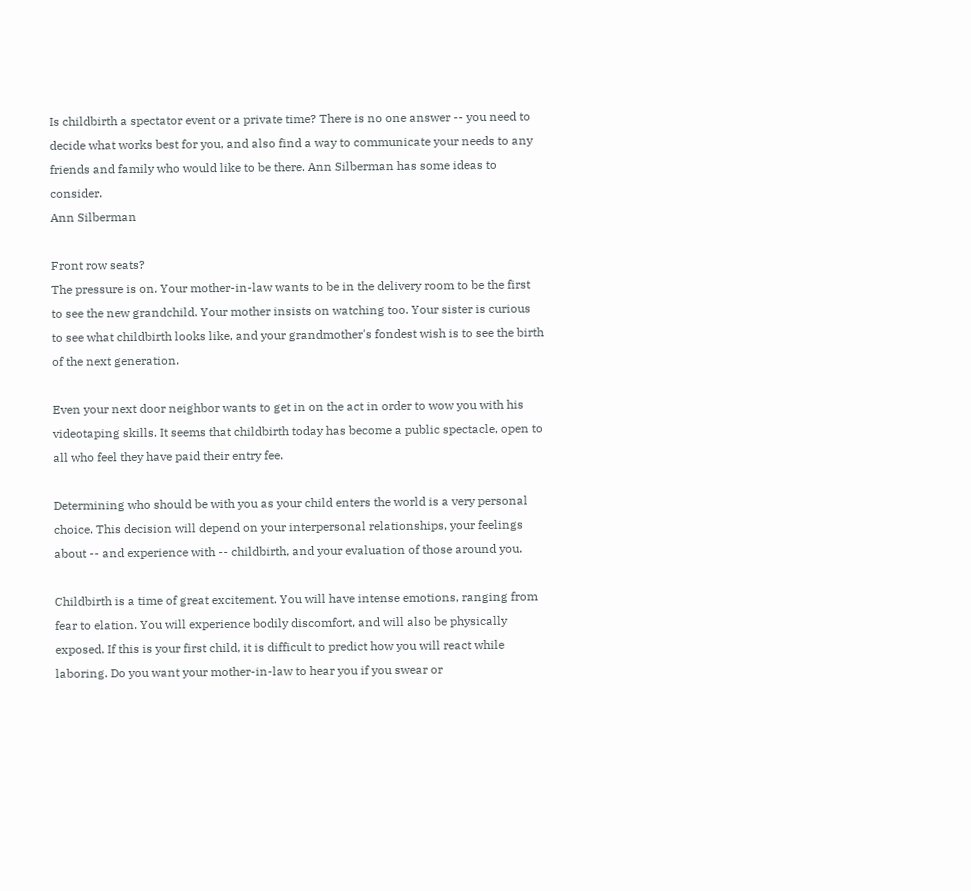Is childbirth a spectator event or a private time? There is no one answer -- you need to decide what works best for you, and also find a way to communicate your needs to any friends and family who would like to be there. Ann Silberman has some ideas to consider.
Ann Silberman

Front row seats?
The pressure is on. Your mother-in-law wants to be in the delivery room to be the first to see the new grandchild. Your mother insists on watching too. Your sister is curious to see what childbirth looks like, and your grandmother's fondest wish is to see the birth of the next generation.

Even your next door neighbor wants to get in on the act in order to wow you with his videotaping skills. It seems that childbirth today has become a public spectacle, open to all who feel they have paid their entry fee.

Determining who should be with you as your child enters the world is a very personal choice. This decision will depend on your interpersonal relationships, your feelings about -- and experience with -- childbirth, and your evaluation of those around you.

Childbirth is a time of great excitement. You will have intense emotions, ranging from fear to elation. You will experience bodily discomfort, and will also be physically exposed. If this is your first child, it is difficult to predict how you will react while laboring. Do you want your mother-in-law to hear you if you swear or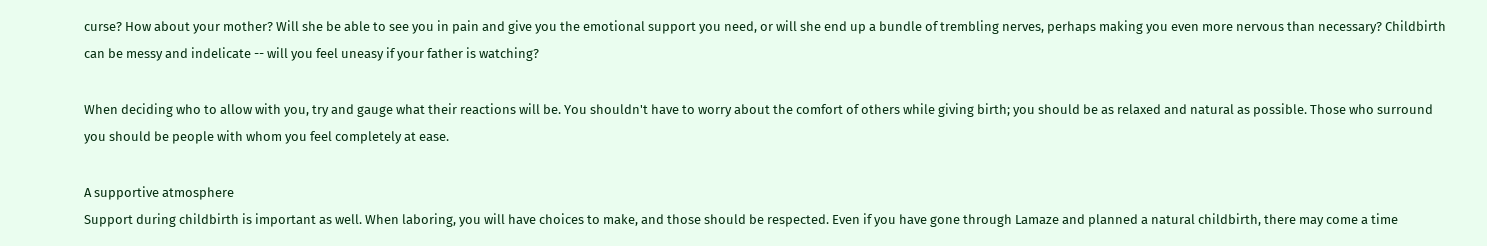curse? How about your mother? Will she be able to see you in pain and give you the emotional support you need, or will she end up a bundle of trembling nerves, perhaps making you even more nervous than necessary? Childbirth can be messy and indelicate -- will you feel uneasy if your father is watching?

When deciding who to allow with you, try and gauge what their reactions will be. You shouldn't have to worry about the comfort of others while giving birth; you should be as relaxed and natural as possible. Those who surround you should be people with whom you feel completely at ease.

A supportive atmosphere
Support during childbirth is important as well. When laboring, you will have choices to make, and those should be respected. Even if you have gone through Lamaze and planned a natural childbirth, there may come a time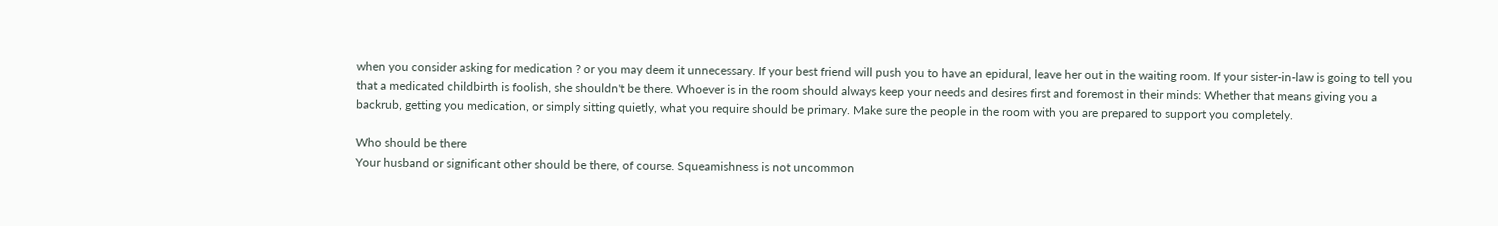when you consider asking for medication ? or you may deem it unnecessary. If your best friend will push you to have an epidural, leave her out in the waiting room. If your sister-in-law is going to tell you that a medicated childbirth is foolish, she shouldn't be there. Whoever is in the room should always keep your needs and desires first and foremost in their minds: Whether that means giving you a backrub, getting you medication, or simply sitting quietly, what you require should be primary. Make sure the people in the room with you are prepared to support you completely.

Who should be there
Your husband or significant other should be there, of course. Squeamishness is not uncommon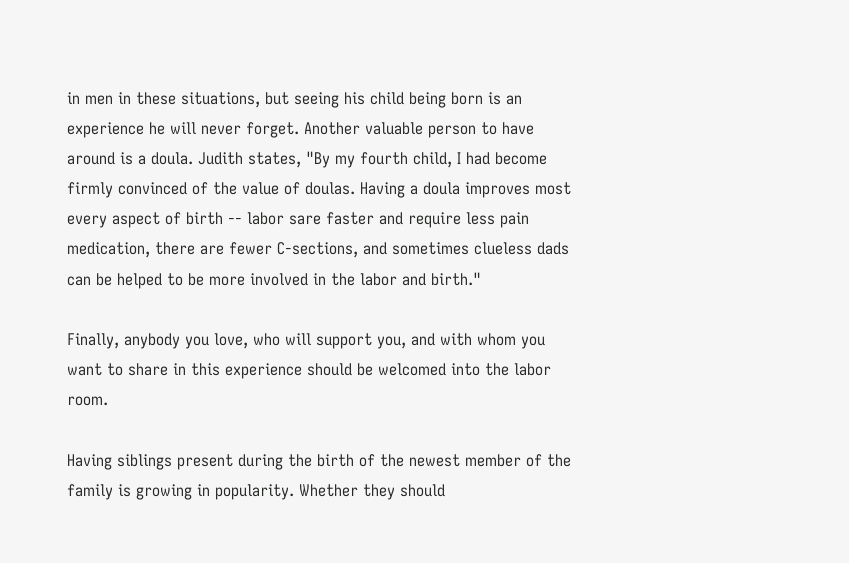in men in these situations, but seeing his child being born is an experience he will never forget. Another valuable person to have around is a doula. Judith states, "By my fourth child, I had become firmly convinced of the value of doulas. Having a doula improves most every aspect of birth -- labor sare faster and require less pain medication, there are fewer C-sections, and sometimes clueless dads can be helped to be more involved in the labor and birth."

Finally, anybody you love, who will support you, and with whom you want to share in this experience should be welcomed into the labor room.

Having siblings present during the birth of the newest member of the family is growing in popularity. Whether they should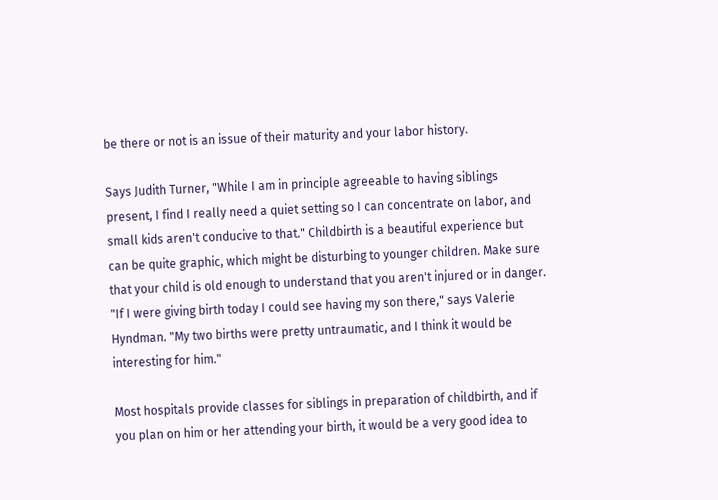be there or not is an issue of their maturity and your labor history.

Says Judith Turner, "While I am in principle agreeable to having siblings present, I find I really need a quiet setting so I can concentrate on labor, and small kids aren't conducive to that." Childbirth is a beautiful experience but can be quite graphic, which might be disturbing to younger children. Make sure that your child is old enough to understand that you aren't injured or in danger. "If I were giving birth today I could see having my son there," says Valerie Hyndman. "My two births were pretty untraumatic, and I think it would be interesting for him."

Most hospitals provide classes for siblings in preparation of childbirth, and if you plan on him or her attending your birth, it would be a very good idea to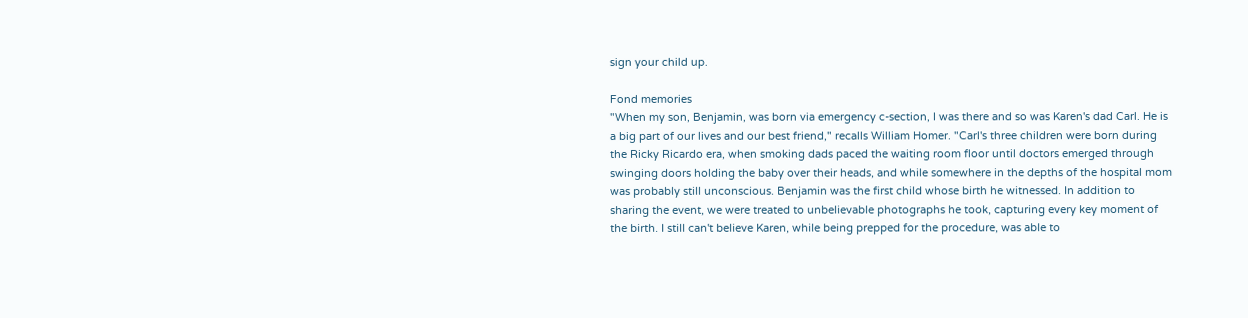sign your child up.

Fond memories
"When my son, Benjamin, was born via emergency c-section, I was there and so was Karen's dad Carl. He is a big part of our lives and our best friend," recalls William Homer. "Carl's three children were born during the Ricky Ricardo era, when smoking dads paced the waiting room floor until doctors emerged through swinging doors holding the baby over their heads, and while somewhere in the depths of the hospital mom was probably still unconscious. Benjamin was the first child whose birth he witnessed. In addition to sharing the event, we were treated to unbelievable photographs he took, capturing every key moment of the birth. I still can't believe Karen, while being prepped for the procedure, was able to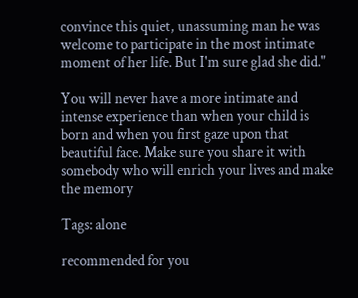convince this quiet, unassuming man he was welcome to participate in the most intimate moment of her life. But I'm sure glad she did."

You will never have a more intimate and intense experience than when your child is born and when you first gaze upon that beautiful face. Make sure you share it with somebody who will enrich your lives and make the memory

Tags: alone

recommended for you